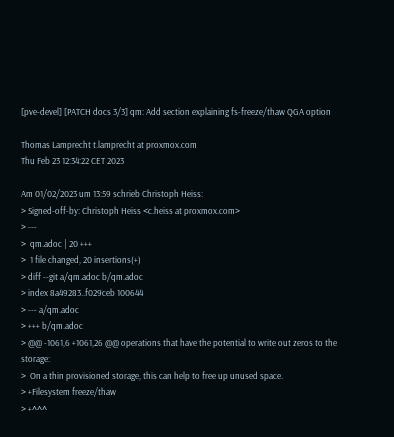[pve-devel] [PATCH docs 3/3] qm: Add section explaining fs-freeze/thaw QGA option

Thomas Lamprecht t.lamprecht at proxmox.com
Thu Feb 23 12:34:22 CET 2023

Am 01/02/2023 um 13:59 schrieb Christoph Heiss:
> Signed-off-by: Christoph Heiss <c.heiss at proxmox.com>
> ---
>  qm.adoc | 20 +++
>  1 file changed, 20 insertions(+)
> diff --git a/qm.adoc b/qm.adoc
> index 8a49283..f029ceb 100644
> --- a/qm.adoc
> +++ b/qm.adoc
> @@ -1061,6 +1061,26 @@ operations that have the potential to write out zeros to the storage:
>  On a thin provisioned storage, this can help to free up unused space.
> +Filesystem freeze/thaw
> +^^^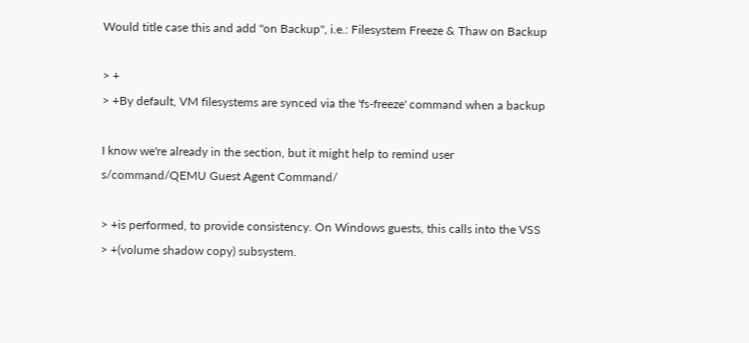Would title case this and add "on Backup", i.e.: Filesystem Freeze & Thaw on Backup

> +
> +By default, VM filesystems are synced via the 'fs-freeze' command when a backup

I know we're already in the section, but it might help to remind user
s/command/QEMU Guest Agent Command/

> +is performed, to provide consistency. On Windows guests, this calls into the VSS
> +(volume shadow copy) subsystem.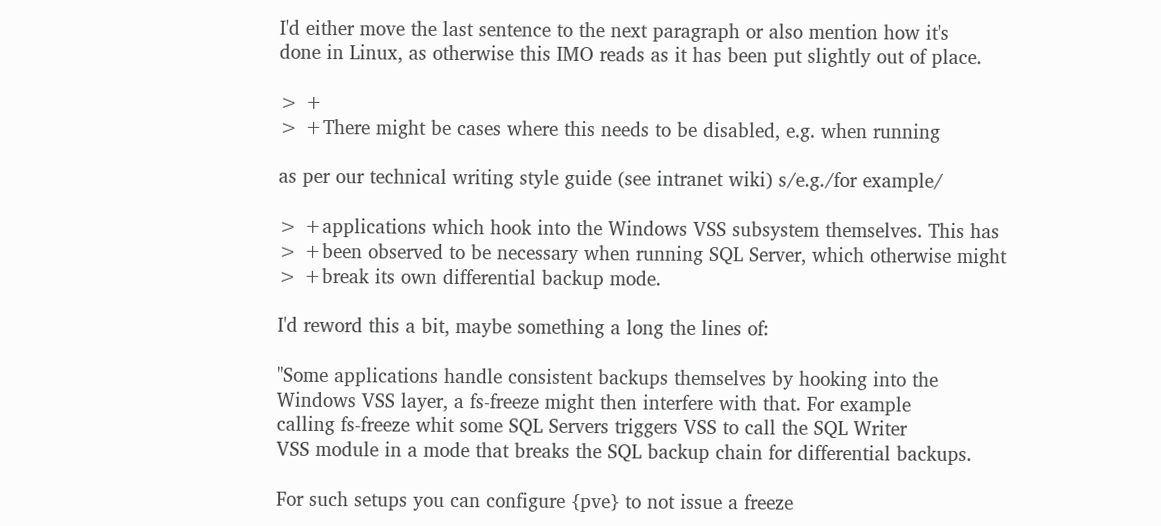I'd either move the last sentence to the next paragraph or also mention how it's
done in Linux, as otherwise this IMO reads as it has been put slightly out of place.

> +
> +There might be cases where this needs to be disabled, e.g. when running

as per our technical writing style guide (see intranet wiki) s/e.g./for example/

> +applications which hook into the Windows VSS subsystem themselves. This has
> +been observed to be necessary when running SQL Server, which otherwise might
> +break its own differential backup mode.

I'd reword this a bit, maybe something a long the lines of:

"Some applications handle consistent backups themselves by hooking into the
Windows VSS layer, a fs-freeze might then interfere with that. For example
calling fs-freeze whit some SQL Servers triggers VSS to call the SQL Writer
VSS module in a mode that breaks the SQL backup chain for differential backups.

For such setups you can configure {pve} to not issue a freeze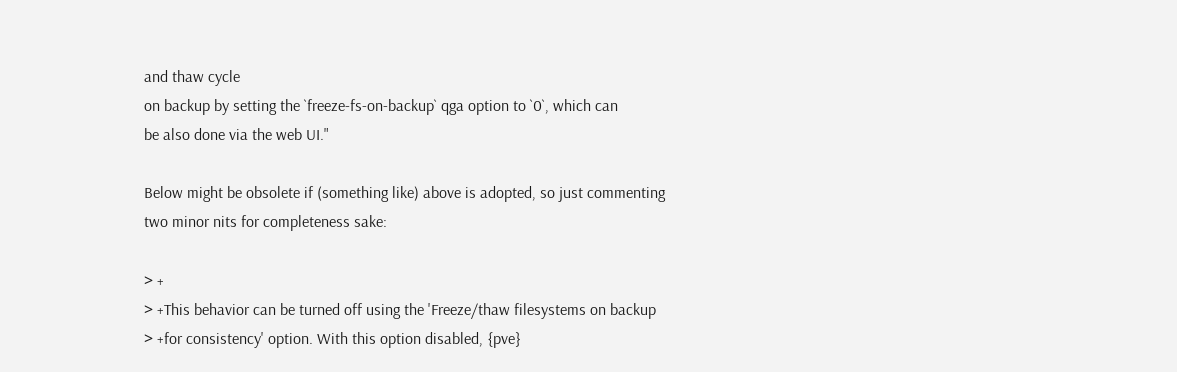and thaw cycle
on backup by setting the `freeze-fs-on-backup` qga option to `0`, which can
be also done via the web UI."

Below might be obsolete if (something like) above is adopted, so just commenting
two minor nits for completeness sake:

> +
> +This behavior can be turned off using the 'Freeze/thaw filesystems on backup
> +for consistency' option. With this option disabled, {pve}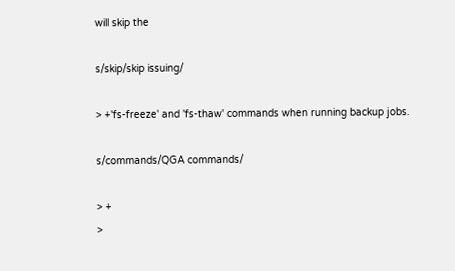will skip the

s/skip/skip issuing/

> +'fs-freeze' and 'fs-thaw' commands when running backup jobs.

s/commands/QGA commands/

> +
>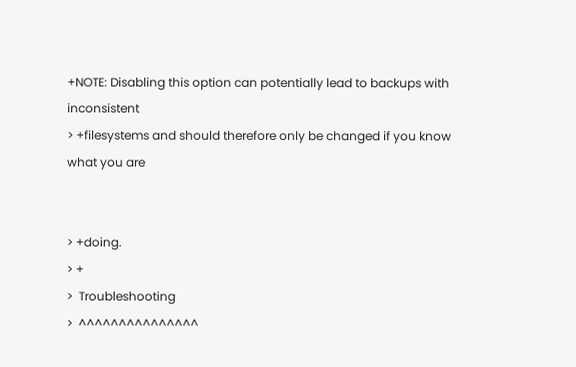+NOTE: Disabling this option can potentially lead to backups with inconsistent
> +filesystems and should therefore only be changed if you know what you are


> +doing.
> +
>  Troubleshooting
>  ^^^^^^^^^^^^^^^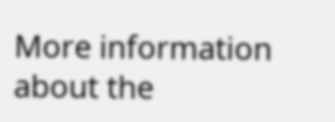More information about the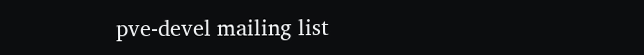pve-devel mailing list